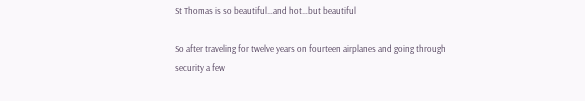St Thomas is so beautiful…and hot…but beautiful

So after traveling for twelve years on fourteen airplanes and going through security a few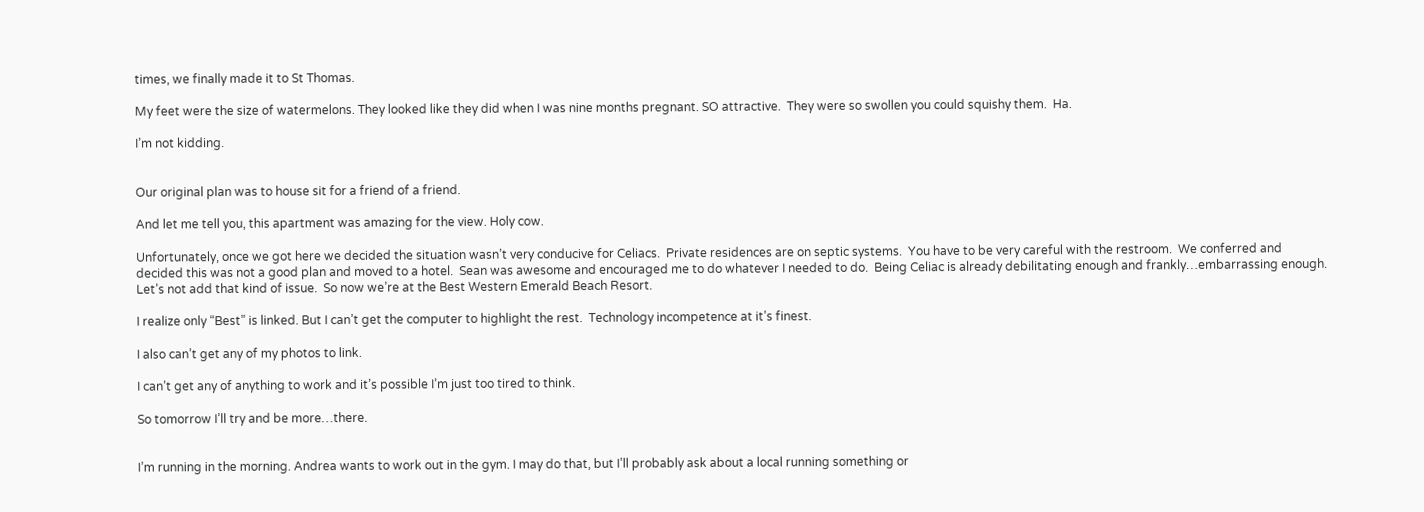times, we finally made it to St Thomas.

My feet were the size of watermelons. They looked like they did when I was nine months pregnant. SO attractive.  They were so swollen you could squishy them.  Ha.

I’m not kidding.


Our original plan was to house sit for a friend of a friend.

And let me tell you, this apartment was amazing for the view. Holy cow.

Unfortunately, once we got here we decided the situation wasn’t very conducive for Celiacs.  Private residences are on septic systems.  You have to be very careful with the restroom.  We conferred and decided this was not a good plan and moved to a hotel.  Sean was awesome and encouraged me to do whatever I needed to do.  Being Celiac is already debilitating enough and frankly…embarrassing enough.  Let’s not add that kind of issue.  So now we’re at the Best Western Emerald Beach Resort.

I realize only “Best” is linked. But I can’t get the computer to highlight the rest.  Technology incompetence at it’s finest.

I also can’t get any of my photos to link.

I can’t get any of anything to work and it’s possible I’m just too tired to think.

So tomorrow I’ll try and be more…there.


I’m running in the morning. Andrea wants to work out in the gym. I may do that, but I’ll probably ask about a local running something or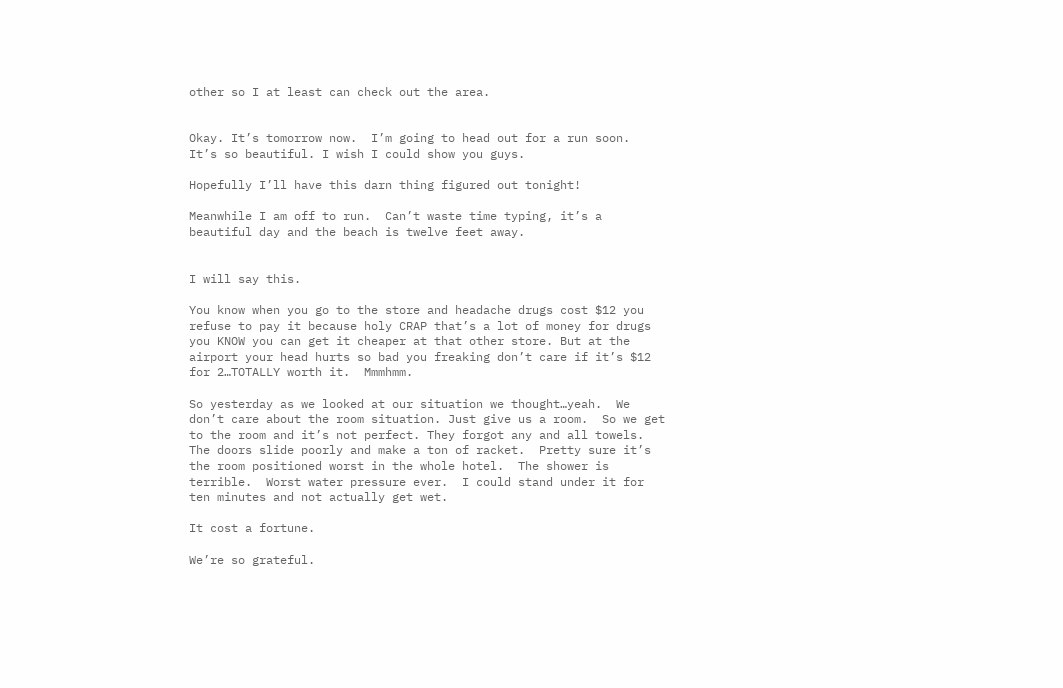other so I at least can check out the area.


Okay. It’s tomorrow now.  I’m going to head out for a run soon.  It’s so beautiful. I wish I could show you guys.

Hopefully I’ll have this darn thing figured out tonight!

Meanwhile I am off to run.  Can’t waste time typing, it’s a beautiful day and the beach is twelve feet away.


I will say this.

You know when you go to the store and headache drugs cost $12 you refuse to pay it because holy CRAP that’s a lot of money for drugs you KNOW you can get it cheaper at that other store. But at the airport your head hurts so bad you freaking don’t care if it’s $12 for 2…TOTALLY worth it.  Mmmhmm.

So yesterday as we looked at our situation we thought…yeah.  We don’t care about the room situation. Just give us a room.  So we get to the room and it’s not perfect. They forgot any and all towels.  The doors slide poorly and make a ton of racket.  Pretty sure it’s the room positioned worst in the whole hotel.  The shower is terrible.  Worst water pressure ever.  I could stand under it for ten minutes and not actually get wet.

It cost a fortune.

We’re so grateful.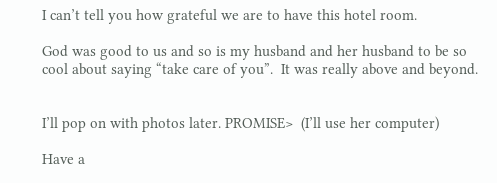I can’t tell you how grateful we are to have this hotel room.

God was good to us and so is my husband and her husband to be so cool about saying “take care of you”.  It was really above and beyond.


I’ll pop on with photos later. PROMISE>  (I’ll use her computer)

Have a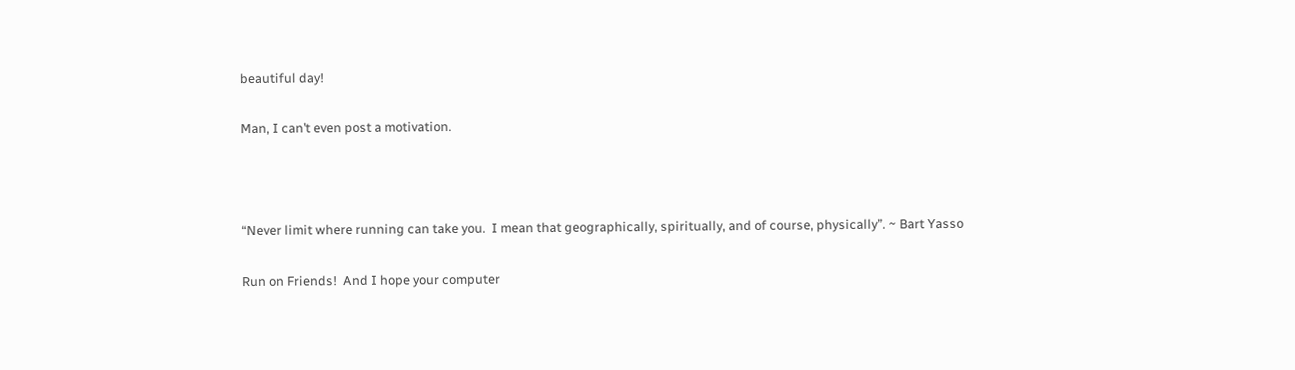beautiful day!

Man, I can’t even post a motivation.



“Never limit where running can take you.  I mean that geographically, spiritually, and of course, physically”. ~ Bart Yasso

Run on Friends!  And I hope your computer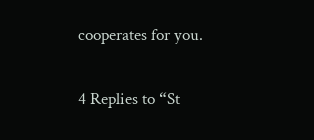cooperates for you.

4 Replies to “St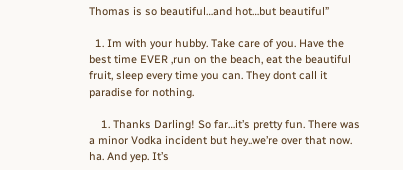Thomas is so beautiful…and hot…but beautiful”

  1. Im with your hubby. Take care of you. Have the best time EVER ,run on the beach, eat the beautiful fruit, sleep every time you can. They dont call it paradise for nothing.

    1. Thanks Darling! So far…it’s pretty fun. There was a minor Vodka incident but hey..we’re over that now. ha. And yep. It’s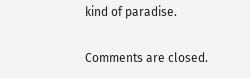kind of paradise.

Comments are closed.